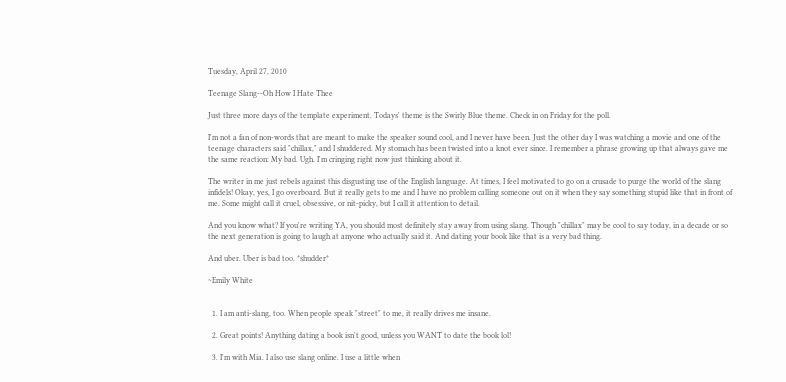Tuesday, April 27, 2010

Teenage Slang--Oh How I Hate Thee

Just three more days of the template experiment. Todays' theme is the Swirly Blue theme. Check in on Friday for the poll.

I'm not a fan of non-words that are meant to make the speaker sound cool, and I never have been. Just the other day I was watching a movie and one of the teenage characters said "chillax," and I shuddered. My stomach has been twisted into a knot ever since. I remember a phrase growing up that always gave me the same reaction: My bad. Ugh. I'm cringing right now just thinking about it.

The writer in me just rebels against this disgusting use of the English language. At times, I feel motivated to go on a crusade to purge the world of the slang infidels! Okay, yes, I go overboard. But it really gets to me and I have no problem calling someone out on it when they say something stupid like that in front of me. Some might call it cruel, obsessive, or nit-picky, but I call it attention to detail.

And you know what? If you're writing YA, you should most definitely stay away from using slang. Though "chillax" may be cool to say today, in a decade or so the next generation is going to laugh at anyone who actually said it. And dating your book like that is a very bad thing.

And uber. Uber is bad too. *shudder*

~Emily White


  1. I am anti-slang, too. When people speak "street" to me, it really drives me insane.

  2. Great points! Anything dating a book isn't good, unless you WANT to date the book lol!

  3. I'm with Mia. I also use slang online. I use a little when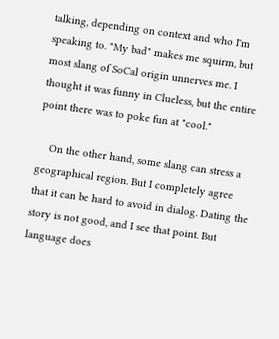talking, depending on context and who I'm speaking to. "My bad" makes me squirm, but most slang of SoCal origin unnerves me. I thought it was funny in Clueless, but the entire point there was to poke fun at "cool."

    On the other hand, some slang can stress a geographical region. But I completely agree that it can be hard to avoid in dialog. Dating the story is not good, and I see that point. But language does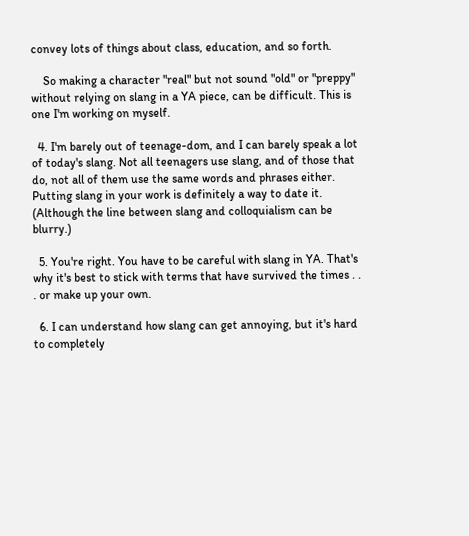convey lots of things about class, education, and so forth.

    So making a character "real" but not sound "old" or "preppy" without relying on slang in a YA piece, can be difficult. This is one I'm working on myself.

  4. I'm barely out of teenage-dom, and I can barely speak a lot of today's slang. Not all teenagers use slang, and of those that do, not all of them use the same words and phrases either. Putting slang in your work is definitely a way to date it. (Although the line between slang and colloquialism can be blurry.)

  5. You're right. You have to be careful with slang in YA. That's why it's best to stick with terms that have survived the times . . . or make up your own.

  6. I can understand how slang can get annoying, but it's hard to completely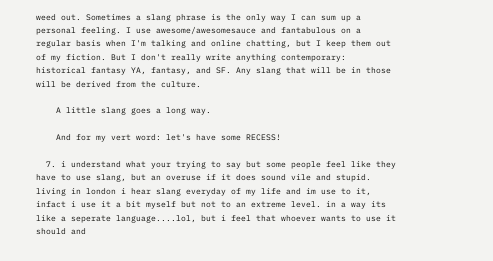weed out. Sometimes a slang phrase is the only way I can sum up a personal feeling. I use awesome/awesomesauce and fantabulous on a regular basis when I'm talking and online chatting, but I keep them out of my fiction. But I don't really write anything contemporary: historical fantasy YA, fantasy, and SF. Any slang that will be in those will be derived from the culture.

    A little slang goes a long way.

    And for my vert word: let's have some RECESS!

  7. i understand what your trying to say but some people feel like they have to use slang, but an overuse if it does sound vile and stupid. living in london i hear slang everyday of my life and im use to it, infact i use it a bit myself but not to an extreme level. in a way its like a seperate language....lol, but i feel that whoever wants to use it should and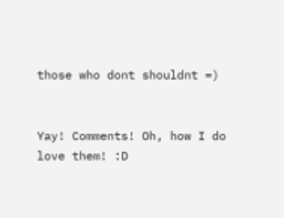those who dont shouldnt =)


Yay! Comments! Oh, how I do love them! :D